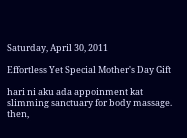Saturday, April 30, 2011

Effortless Yet Special Mother's Day Gift

hari ni aku ada appoinment kat slimming sanctuary for body massage. then,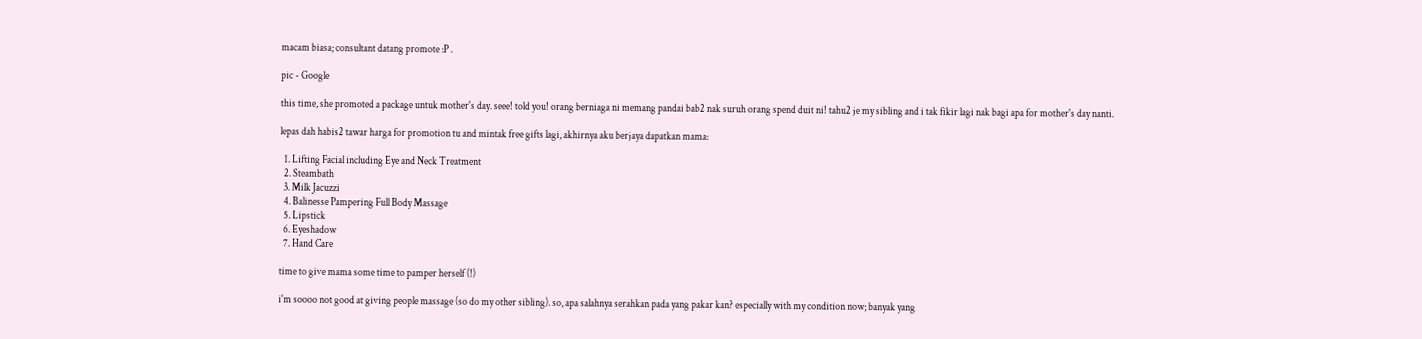macam biasa; consultant datang promote :P .

pic - Google

this time, she promoted a package untuk mother's day. seee! told you! orang berniaga ni memang pandai bab2 nak suruh orang spend duit ni! tahu2 je my sibling and i tak fikir lagi nak bagi apa for mother's day nanti.

lepas dah habis2 tawar harga for promotion tu and mintak free gifts lagi, akhirnya aku berjaya dapatkan mama:

  1. Lifting Facial including Eye and Neck Treatment
  2. Steambath
  3. Milk Jacuzzi
  4. Balinesse Pampering Full Body Massage
  5. Lipstick
  6. Eyeshadow
  7. Hand Care

time to give mama some time to pamper herself (!)

i'm soooo not good at giving people massage (so do my other sibling). so, apa salahnya serahkan pada yang pakar kan? especially with my condition now; banyak yang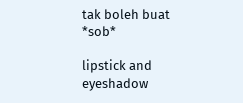tak boleh buat *sob*

lipstick and eyeshadow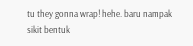tu they gonna wrap! hehe. baru nampak sikit bentuk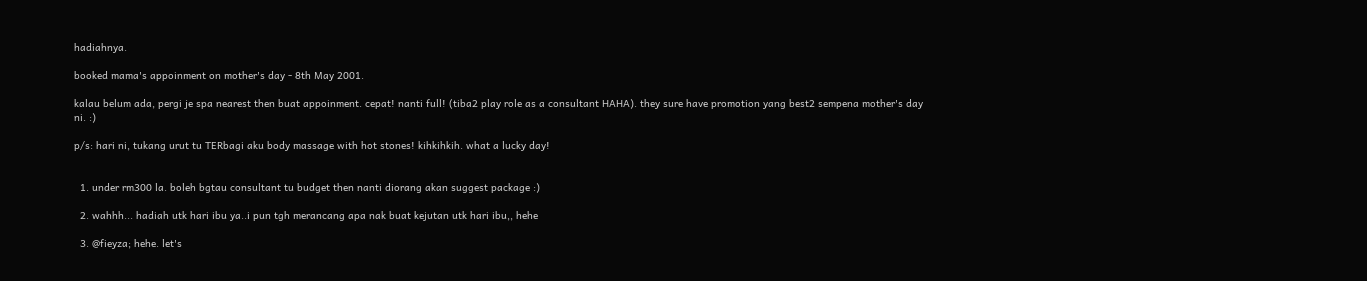hadiahnya.

booked mama's appoinment on mother's day - 8th May 2001.

kalau belum ada, pergi je spa nearest then buat appoinment. cepat! nanti full! (tiba2 play role as a consultant HAHA). they sure have promotion yang best2 sempena mother's day ni. :)

p/s: hari ni, tukang urut tu TERbagi aku body massage with hot stones! kihkihkih. what a lucky day!


  1. under rm300 la. boleh bgtau consultant tu budget then nanti diorang akan suggest package :)

  2. wahhh... hadiah utk hari ibu ya..i pun tgh merancang apa nak buat kejutan utk hari ibu,, hehe

  3. @fieyza; hehe. let's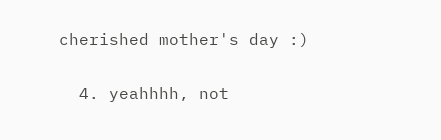cherished mother's day :)

  4. yeahhhh, not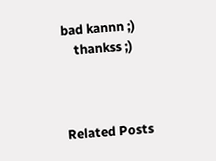bad kannn ;)
    thankss ;)



Related Posts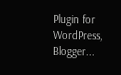Plugin for WordPress, Blogger...